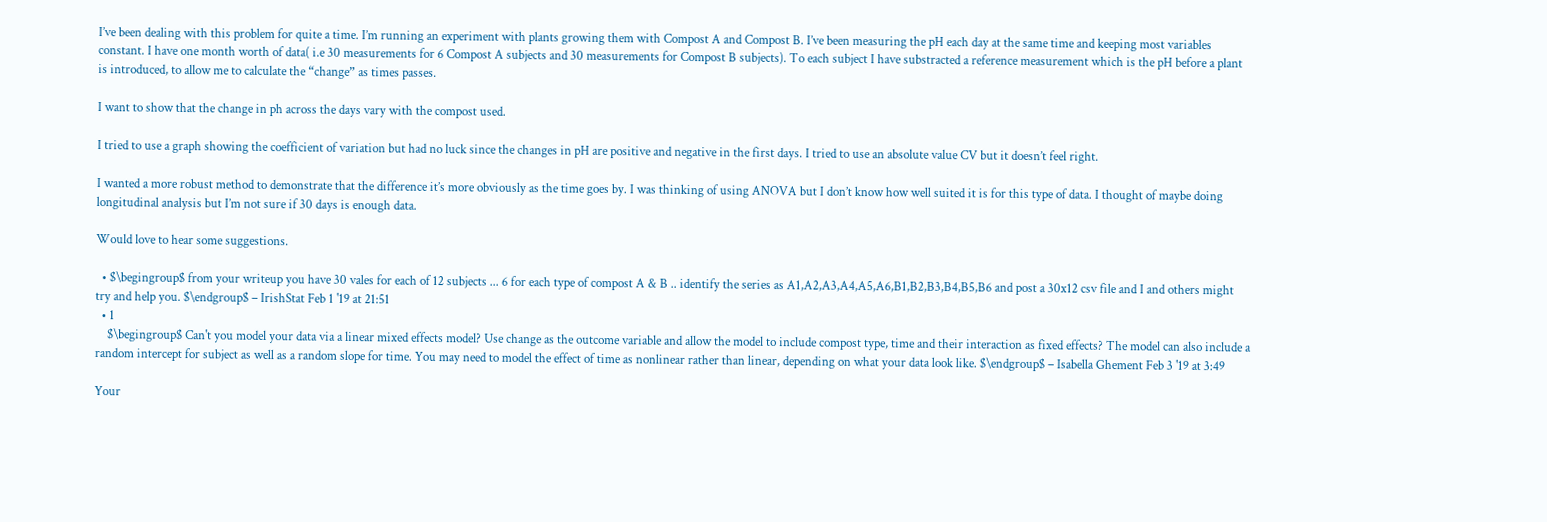I’ve been dealing with this problem for quite a time. I’m running an experiment with plants growing them with Compost A and Compost B. I’ve been measuring the pH each day at the same time and keeping most variables constant. I have one month worth of data( i.e 30 measurements for 6 Compost A subjects and 30 measurements for Compost B subjects). To each subject I have substracted a reference measurement which is the pH before a plant is introduced, to allow me to calculate the “change” as times passes.

I want to show that the change in ph across the days vary with the compost used.

I tried to use a graph showing the coefficient of variation but had no luck since the changes in pH are positive and negative in the first days. I tried to use an absolute value CV but it doesn’t feel right.

I wanted a more robust method to demonstrate that the difference it’s more obviously as the time goes by. I was thinking of using ANOVA but I don’t know how well suited it is for this type of data. I thought of maybe doing longitudinal analysis but I’m not sure if 30 days is enough data.

Would love to hear some suggestions.

  • $\begingroup$ from your writeup you have 30 vales for each of 12 subjects ... 6 for each type of compost A & B .. identify the series as A1,A2,A3,A4,A5,A6,B1,B2,B3,B4,B5,B6 and post a 30x12 csv file and I and others might try and help you. $\endgroup$ – IrishStat Feb 1 '19 at 21:51
  • 1
    $\begingroup$ Can't you model your data via a linear mixed effects model? Use change as the outcome variable and allow the model to include compost type, time and their interaction as fixed effects? The model can also include a random intercept for subject as well as a random slope for time. You may need to model the effect of time as nonlinear rather than linear, depending on what your data look like. $\endgroup$ – Isabella Ghement Feb 3 '19 at 3:49

Your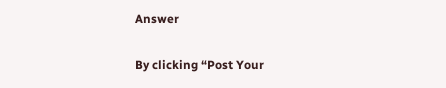Answer

By clicking “Post Your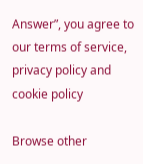Answer”, you agree to our terms of service, privacy policy and cookie policy

Browse other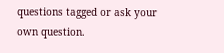questions tagged or ask your own question.